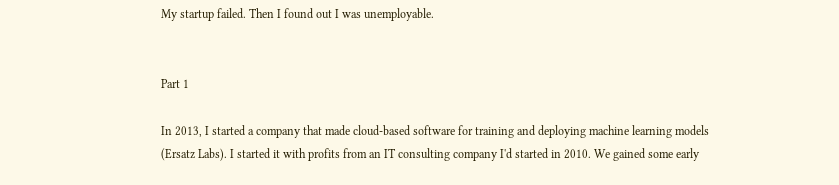My startup failed. Then I found out I was unemployable.


Part 1

In 2013, I started a company that made cloud-based software for training and deploying machine learning models (Ersatz Labs). I started it with profits from an IT consulting company I'd started in 2010. We gained some early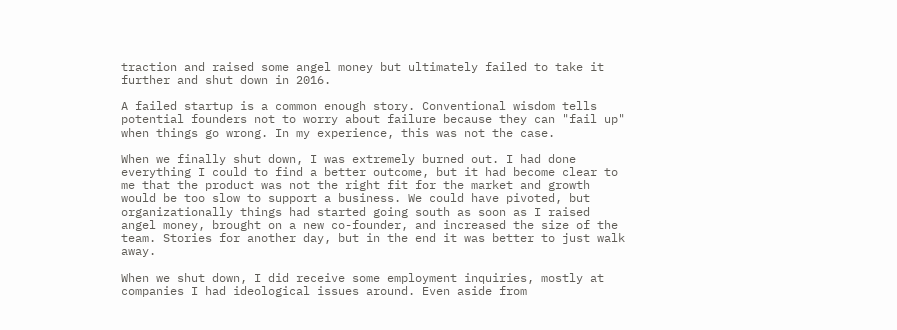traction and raised some angel money but ultimately failed to take it further and shut down in 2016.

A failed startup is a common enough story. Conventional wisdom tells potential founders not to worry about failure because they can "fail up" when things go wrong. In my experience, this was not the case.

When we finally shut down, I was extremely burned out. I had done everything I could to find a better outcome, but it had become clear to me that the product was not the right fit for the market and growth would be too slow to support a business. We could have pivoted, but organizationally things had started going south as soon as I raised angel money, brought on a new co-founder, and increased the size of the team. Stories for another day, but in the end it was better to just walk away.

When we shut down, I did receive some employment inquiries, mostly at companies I had ideological issues around. Even aside from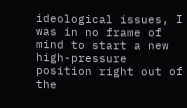ideological issues, I was in no frame of mind to start a new high-pressure position right out of the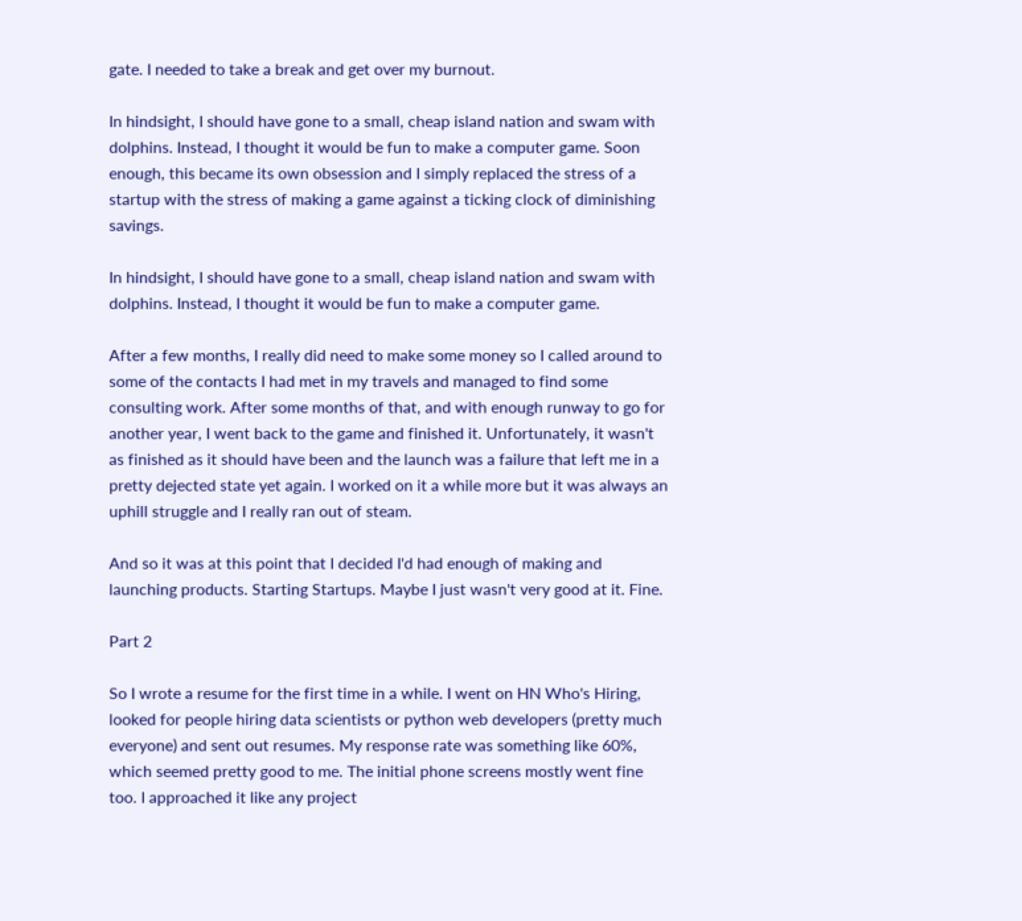gate. I needed to take a break and get over my burnout.

In hindsight, I should have gone to a small, cheap island nation and swam with dolphins. Instead, I thought it would be fun to make a computer game. Soon enough, this became its own obsession and I simply replaced the stress of a startup with the stress of making a game against a ticking clock of diminishing savings.

In hindsight, I should have gone to a small, cheap island nation and swam with dolphins. Instead, I thought it would be fun to make a computer game.

After a few months, I really did need to make some money so I called around to some of the contacts I had met in my travels and managed to find some consulting work. After some months of that, and with enough runway to go for another year, I went back to the game and finished it. Unfortunately, it wasn't as finished as it should have been and the launch was a failure that left me in a pretty dejected state yet again. I worked on it a while more but it was always an uphill struggle and I really ran out of steam.

And so it was at this point that I decided I'd had enough of making and launching products. Starting Startups. Maybe I just wasn't very good at it. Fine.

Part 2

So I wrote a resume for the first time in a while. I went on HN Who's Hiring, looked for people hiring data scientists or python web developers (pretty much everyone) and sent out resumes. My response rate was something like 60%, which seemed pretty good to me. The initial phone screens mostly went fine too. I approached it like any project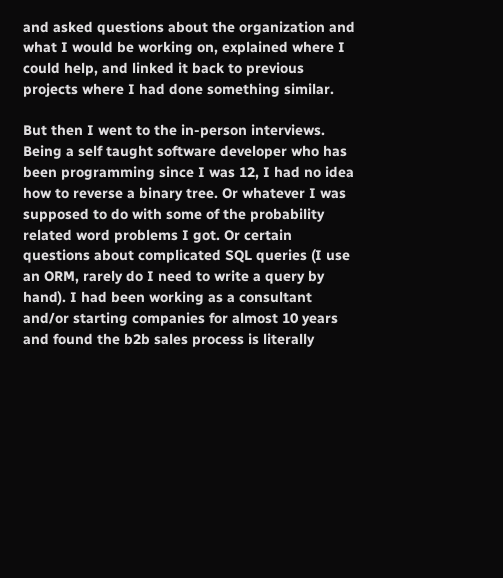and asked questions about the organization and what I would be working on, explained where I could help, and linked it back to previous projects where I had done something similar.

But then I went to the in-person interviews. Being a self taught software developer who has been programming since I was 12, I had no idea how to reverse a binary tree. Or whatever I was supposed to do with some of the probability related word problems I got. Or certain questions about complicated SQL queries (I use an ORM, rarely do I need to write a query by hand). I had been working as a consultant and/or starting companies for almost 10 years and found the b2b sales process is literally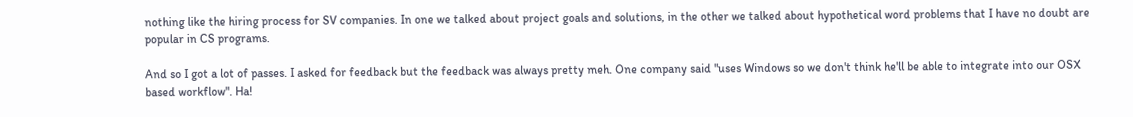nothing like the hiring process for SV companies. In one we talked about project goals and solutions, in the other we talked about hypothetical word problems that I have no doubt are popular in CS programs.

And so I got a lot of passes. I asked for feedback but the feedback was always pretty meh. One company said "uses Windows so we don't think he'll be able to integrate into our OSX based workflow". Ha!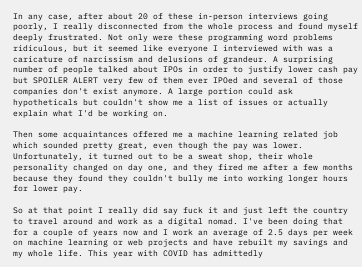In any case, after about 20 of these in-person interviews going poorly, I really disconnected from the whole process and found myself deeply frustrated. Not only were these programming word problems ridiculous, but it seemed like everyone I interviewed with was a caricature of narcissism and delusions of grandeur. A surprising number of people talked about IPOs in order to justify lower cash pay but SPOILER ALERT very few of them ever IPOed and several of those companies don't exist anymore. A large portion could ask hypotheticals but couldn't show me a list of issues or actually explain what I'd be working on.

Then some acquaintances offered me a machine learning related job which sounded pretty great, even though the pay was lower. Unfortunately, it turned out to be a sweat shop, their whole personality changed on day one, and they fired me after a few months because they found they couldn't bully me into working longer hours for lower pay.

So at that point I really did say fuck it and just left the country to travel around and work as a digital nomad. I've been doing that for a couple of years now and I work an average of 2.5 days per week on machine learning or web projects and have rebuilt my savings and my whole life. This year with COVID has admittedly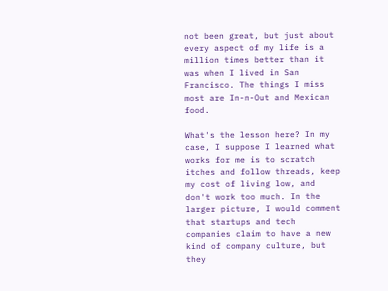not been great, but just about every aspect of my life is a million times better than it was when I lived in San Francisco. The things I miss most are In-n-Out and Mexican food.

What's the lesson here? In my case, I suppose I learned what works for me is to scratch itches and follow threads, keep my cost of living low, and don't work too much. In the larger picture, I would comment that startups and tech companies claim to have a new kind of company culture, but they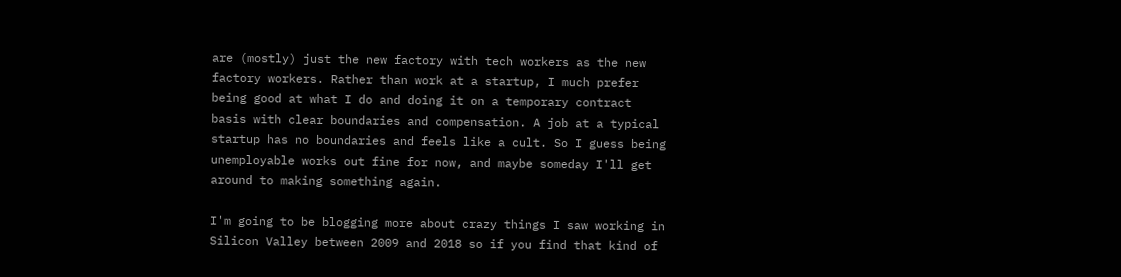are (mostly) just the new factory with tech workers as the new factory workers. Rather than work at a startup, I much prefer being good at what I do and doing it on a temporary contract basis with clear boundaries and compensation. A job at a typical startup has no boundaries and feels like a cult. So I guess being unemployable works out fine for now, and maybe someday I'll get around to making something again.

I'm going to be blogging more about crazy things I saw working in Silicon Valley between 2009 and 2018 so if you find that kind of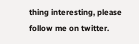thing interesting, please follow me on twitter.